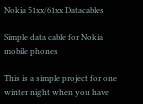Nokia 51xx/61xx Datacables

Simple data cable for Nokia mobile phones

This is a simple project for one winter night when you have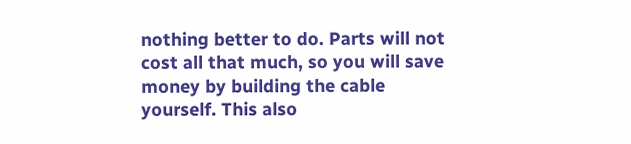nothing better to do. Parts will not cost all that much, so you will save money by building the cable yourself. This also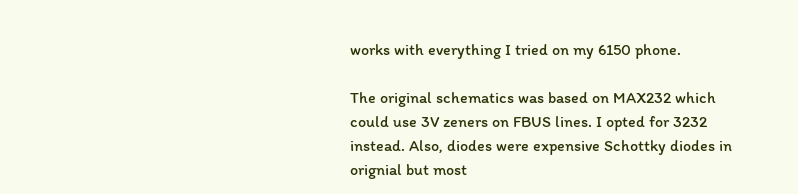works with everything I tried on my 6150 phone.

The original schematics was based on MAX232 which could use 3V zeners on FBUS lines. I opted for 3232 instead. Also, diodes were expensive Schottky diodes in orignial but most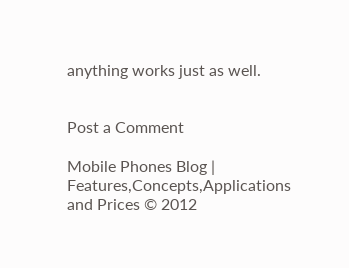anything works just as well.


Post a Comment

Mobile Phones Blog | Features,Concepts,Applications and Prices © 2012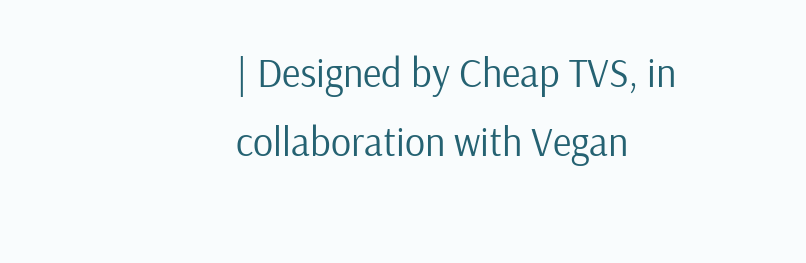| Designed by Cheap TVS, in collaboration with Vegan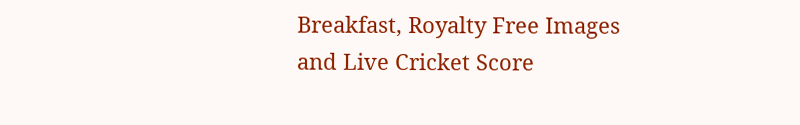Breakfast, Royalty Free Images and Live Cricket Score